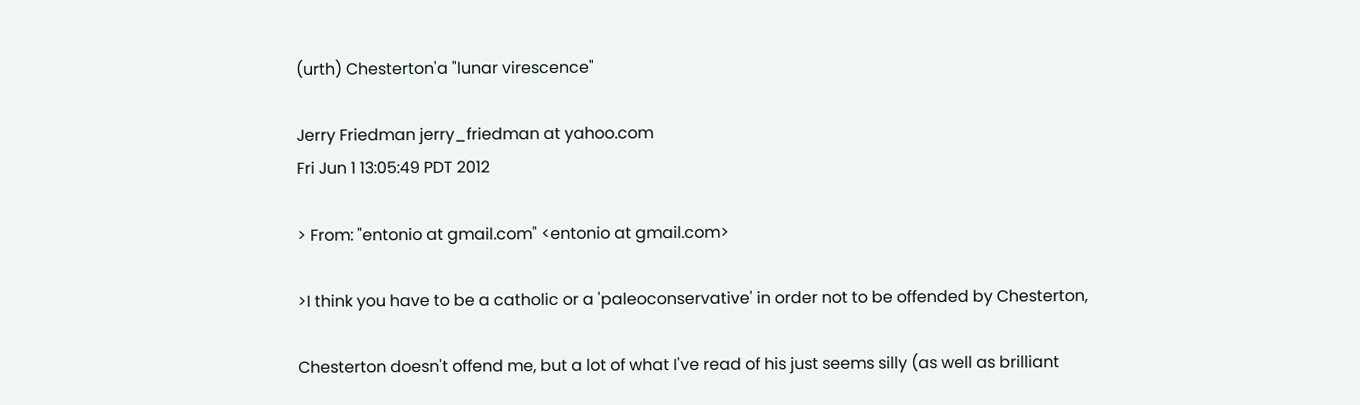(urth) Chesterton'a "lunar virescence"

Jerry Friedman jerry_friedman at yahoo.com
Fri Jun 1 13:05:49 PDT 2012

> From: "entonio at gmail.com" <entonio at gmail.com>

>I think you have to be a catholic or a 'paleoconservative' in order not to be offended by Chesterton,

Chesterton doesn't offend me, but a lot of what I've read of his just seems silly (as well as brilliant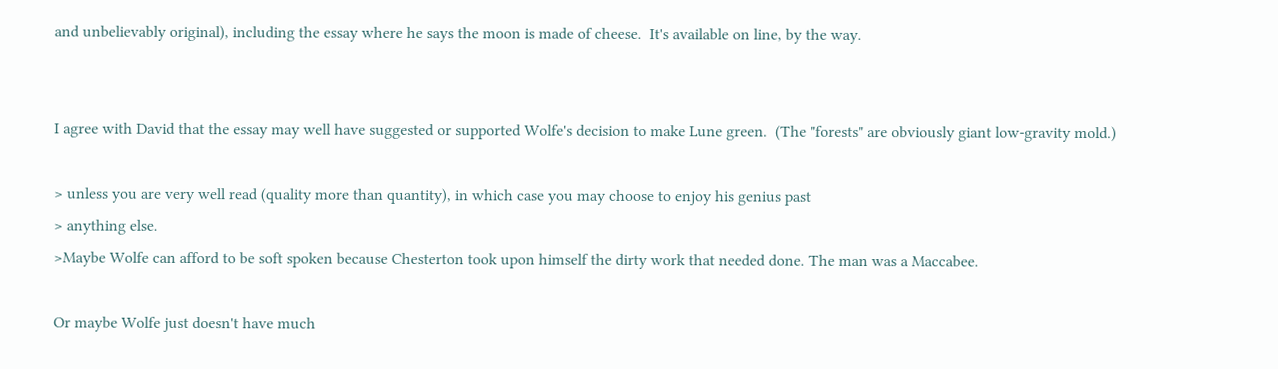and unbelievably original), including the essay where he says the moon is made of cheese.  It's available on line, by the way.


I agree with David that the essay may well have suggested or supported Wolfe's decision to make Lune green.  (The "forests" are obviously giant low-gravity mold.)

> unless you are very well read (quality more than quantity), in which case you may choose to enjoy his genius past
> anything else.
>Maybe Wolfe can afford to be soft spoken because Chesterton took upon himself the dirty work that needed done. The man was a Maccabee.

Or maybe Wolfe just doesn't have much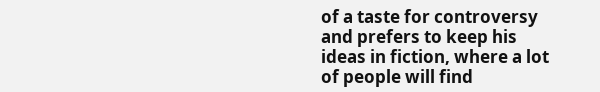of a taste for controversy and prefers to keep his ideas in fiction, where a lot of people will find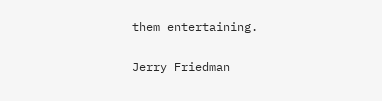them entertaining.

Jerry Friedman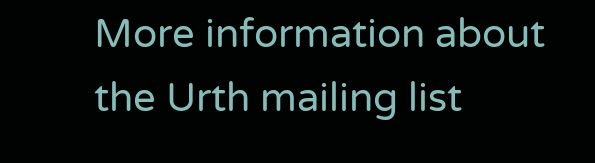More information about the Urth mailing list